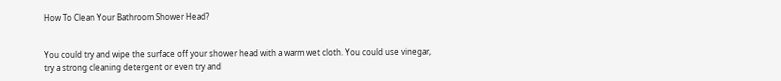How To Clean Your Bathroom Shower Head?


You could try and wipe the surface off your shower head with a warm wet cloth. You could use vinegar, try a strong cleaning detergent or even try and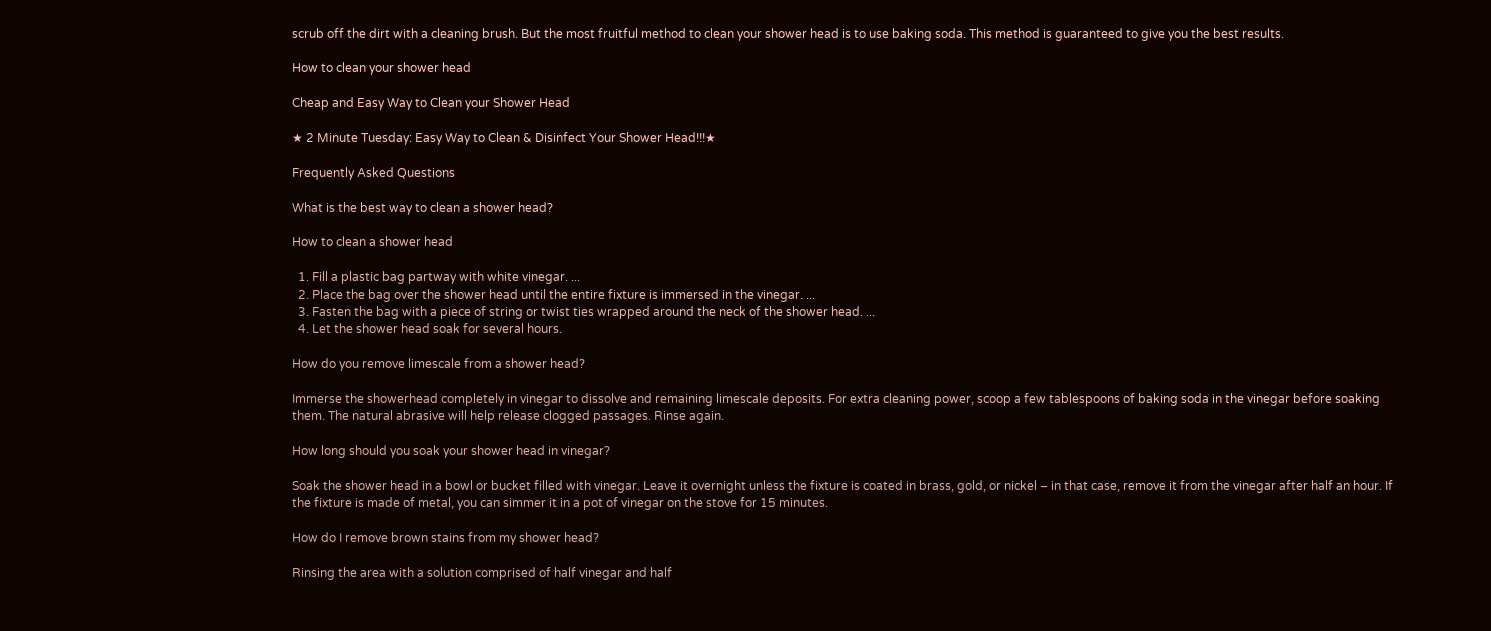scrub off the dirt with a cleaning brush. But the most fruitful method to clean your shower head is to use baking soda. This method is guaranteed to give you the best results.

How to clean your shower head

Cheap and Easy Way to Clean your Shower Head

★ 2 Minute Tuesday: Easy Way to Clean & Disinfect Your Shower Head!!!★

Frequently Asked Questions

What is the best way to clean a shower head?

How to clean a shower head

  1. Fill a plastic bag partway with white vinegar. ...
  2. Place the bag over the shower head until the entire fixture is immersed in the vinegar. ...
  3. Fasten the bag with a piece of string or twist ties wrapped around the neck of the shower head. ...
  4. Let the shower head soak for several hours.

How do you remove limescale from a shower head?

Immerse the showerhead completely in vinegar to dissolve and remaining limescale deposits. For extra cleaning power, scoop a few tablespoons of baking soda in the vinegar before soaking them. The natural abrasive will help release clogged passages. Rinse again.

How long should you soak your shower head in vinegar?

Soak the shower head in a bowl or bucket filled with vinegar. Leave it overnight unless the fixture is coated in brass, gold, or nickel – in that case, remove it from the vinegar after half an hour. If the fixture is made of metal, you can simmer it in a pot of vinegar on the stove for 15 minutes.

How do I remove brown stains from my shower head?

Rinsing the area with a solution comprised of half vinegar and half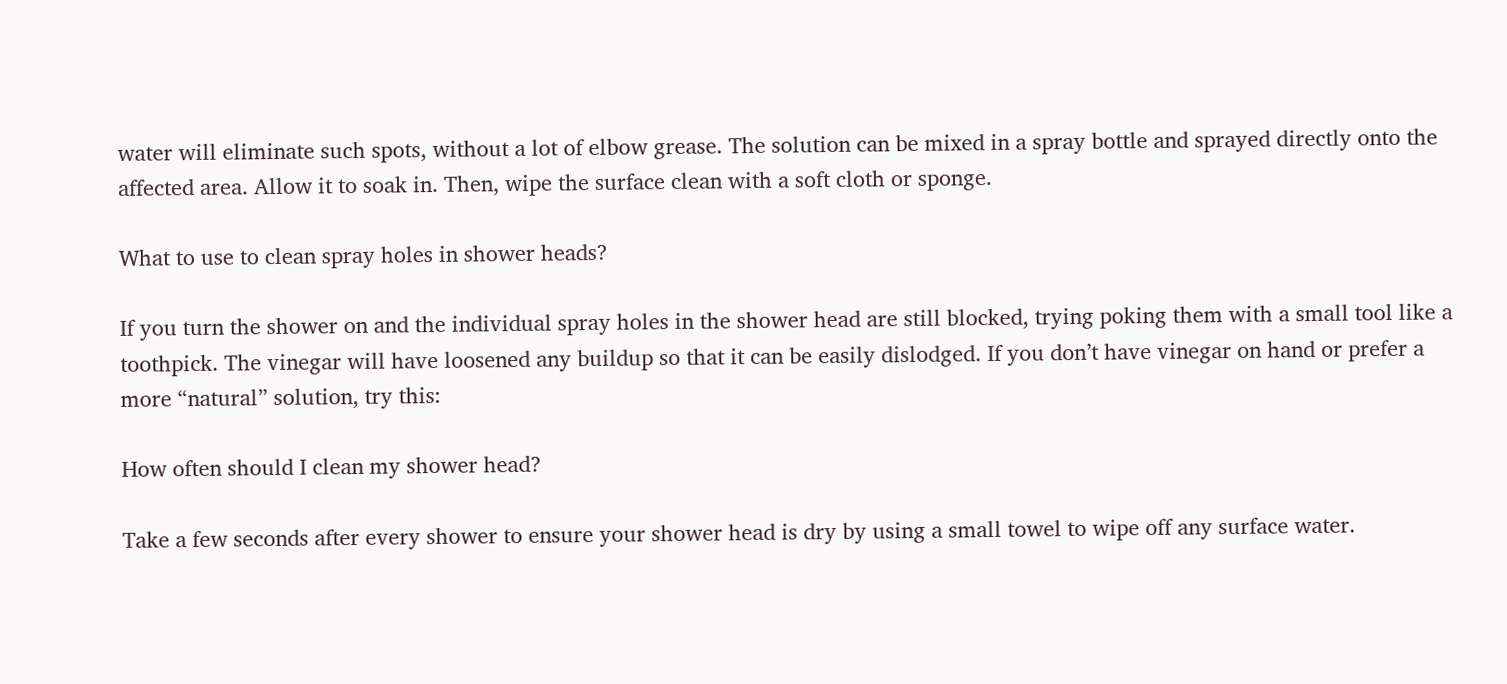water will eliminate such spots, without a lot of elbow grease. The solution can be mixed in a spray bottle and sprayed directly onto the affected area. Allow it to soak in. Then, wipe the surface clean with a soft cloth or sponge.

What to use to clean spray holes in shower heads?

If you turn the shower on and the individual spray holes in the shower head are still blocked, trying poking them with a small tool like a toothpick. The vinegar will have loosened any buildup so that it can be easily dislodged. If you don’t have vinegar on hand or prefer a more “natural” solution, try this:

How often should I clean my shower head?

Take a few seconds after every shower to ensure your shower head is dry by using a small towel to wipe off any surface water.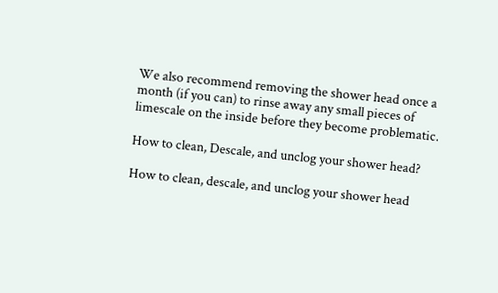We also recommend removing the shower head once a month (if you can) to rinse away any small pieces of limescale on the inside before they become problematic.

How to clean, Descale, and unclog your shower head?

How to clean, descale, and unclog your shower head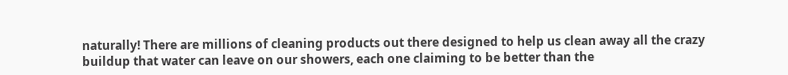naturally! There are millions of cleaning products out there designed to help us clean away all the crazy buildup that water can leave on our showers, each one claiming to be better than the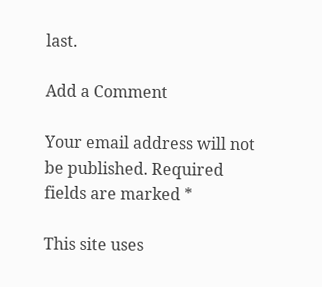last.

Add a Comment

Your email address will not be published. Required fields are marked *

This site uses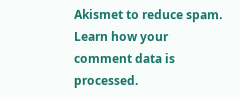Akismet to reduce spam. Learn how your comment data is processed.